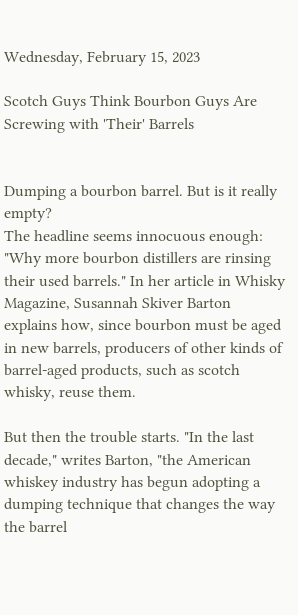Wednesday, February 15, 2023

Scotch Guys Think Bourbon Guys Are Screwing with 'Their' Barrels


Dumping a bourbon barrel. But is it really empty?
The headline seems innocuous enough: "Why more bourbon distillers are rinsing their used barrels." In her article in Whisky Magazine, Susannah Skiver Barton explains how, since bourbon must be aged in new barrels, producers of other kinds of barrel-aged products, such as scotch whisky, reuse them.

But then the trouble starts. "In the last decade," writes Barton, "the American whiskey industry has begun adopting a dumping technique that changes the way the barrel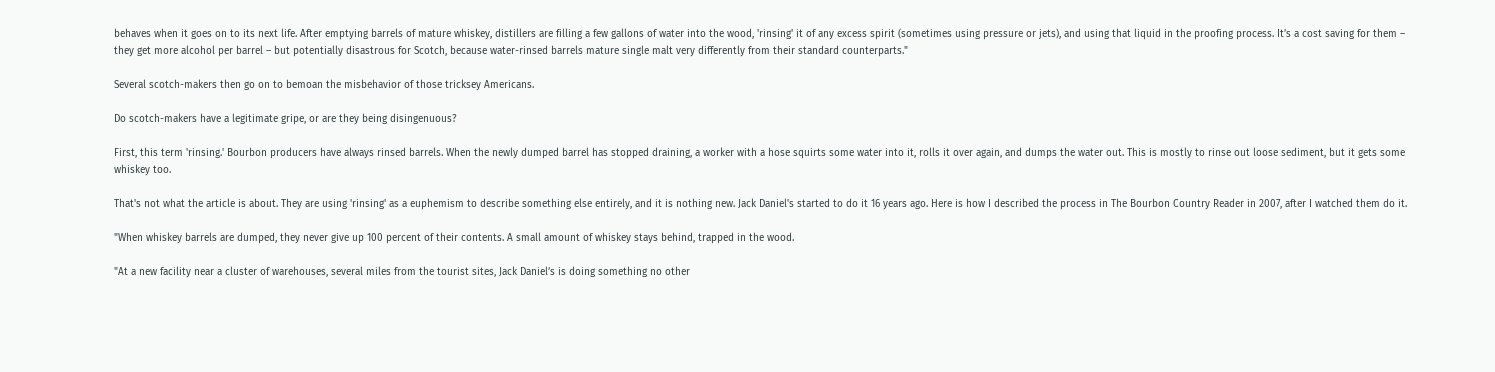behaves when it goes on to its next life. After emptying barrels of mature whiskey, distillers are filling a few gallons of water into the wood, 'rinsing' it of any excess spirit (sometimes using pressure or jets), and using that liquid in the proofing process. It’s a cost saving for them – they get more alcohol per barrel – but potentially disastrous for Scotch, because water-rinsed barrels mature single malt very differently from their standard counterparts."

Several scotch-makers then go on to bemoan the misbehavior of those tricksey Americans.

Do scotch-makers have a legitimate gripe, or are they being disingenuous?

First, this term 'rinsing.' Bourbon producers have always rinsed barrels. When the newly dumped barrel has stopped draining, a worker with a hose squirts some water into it, rolls it over again, and dumps the water out. This is mostly to rinse out loose sediment, but it gets some whiskey too.

That's not what the article is about. They are using 'rinsing' as a euphemism to describe something else entirely, and it is nothing new. Jack Daniel's started to do it 16 years ago. Here is how I described the process in The Bourbon Country Reader in 2007, after I watched them do it.

"When whiskey barrels are dumped, they never give up 100 percent of their contents. A small amount of whiskey stays behind, trapped in the wood.

"At a new facility near a cluster of warehouses, several miles from the tourist sites, Jack Daniel’s is doing something no other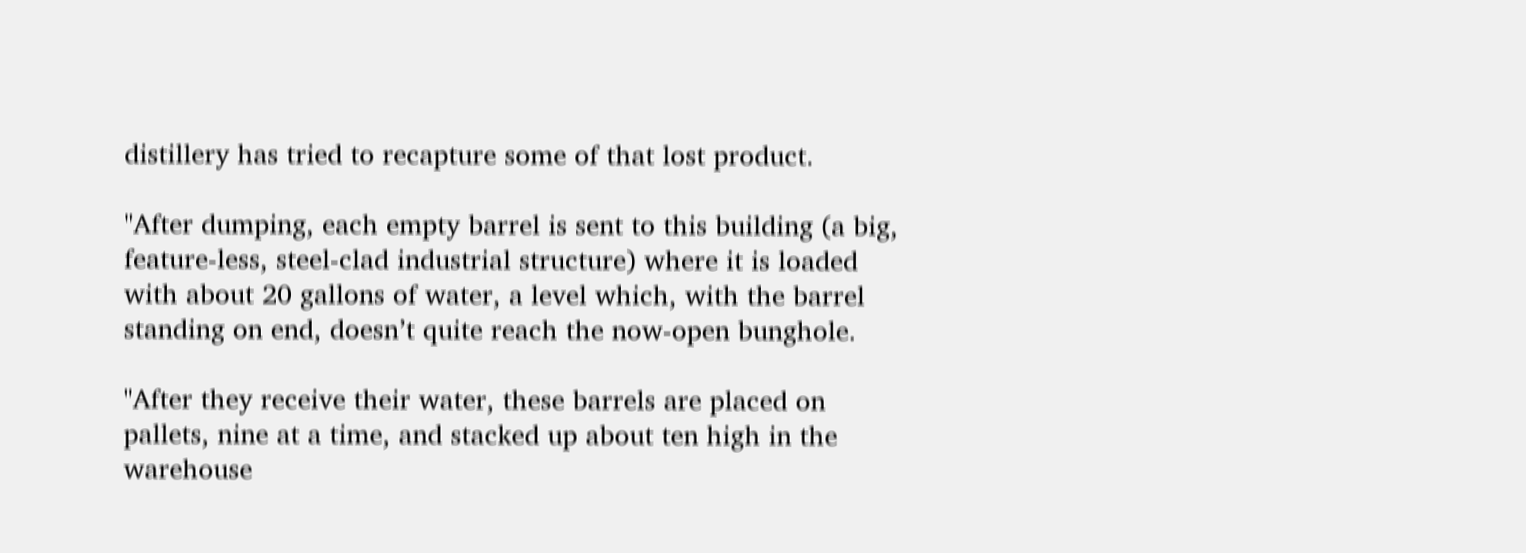distillery has tried to recapture some of that lost product.

"After dumping, each empty barrel is sent to this building (a big, feature-less, steel-clad industrial structure) where it is loaded with about 20 gallons of water, a level which, with the barrel standing on end, doesn’t quite reach the now-open bunghole.

"After they receive their water, these barrels are placed on pallets, nine at a time, and stacked up about ten high in the warehouse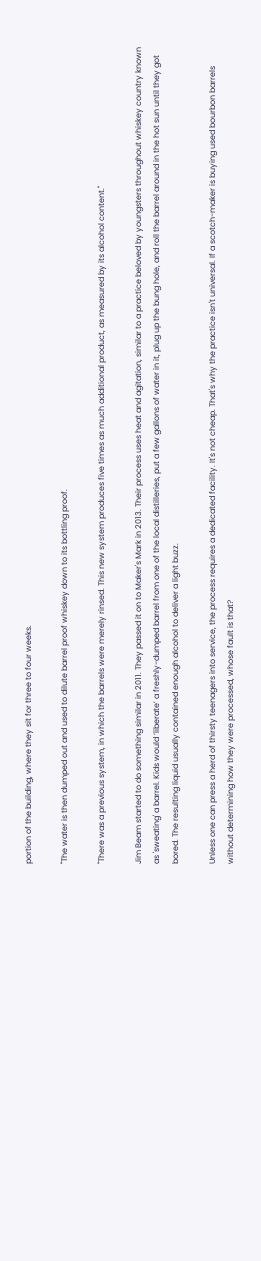portion of the building, where they sit for three to four weeks.

"The water is then dumped out and used to dilute barrel proof whiskey down to its bottling proof.

"There was a previous system, in which the barrels were merely rinsed. This new system produces five times as much additional product, as measured by its alcohol content."

Jim Beam started to do something similar in 2011. They passed it on to Maker's Mark in 2013. Their process uses heat and agitation, similar to a practice beloved by youngsters throughout whiskey country known as 'sweating' a barrel. Kids would ‘liberate’ a freshly-dumped barrel from one of the local distilleries, put a few gallons of water in it, plug up the bung hole, and roll the barrel around in the hot sun until they got bored. The resulting liquid usually contained enough alcohol to deliver a light buzz.

Unless one can press a herd of thirsty teenagers into service, the process requires a dedicated facility. It's not cheap. That's why the practice isn't universal. If a scotch-maker is buying used bourbon barrels without determining how they were processed, whose fault is that?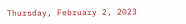Thursday, February 2, 2023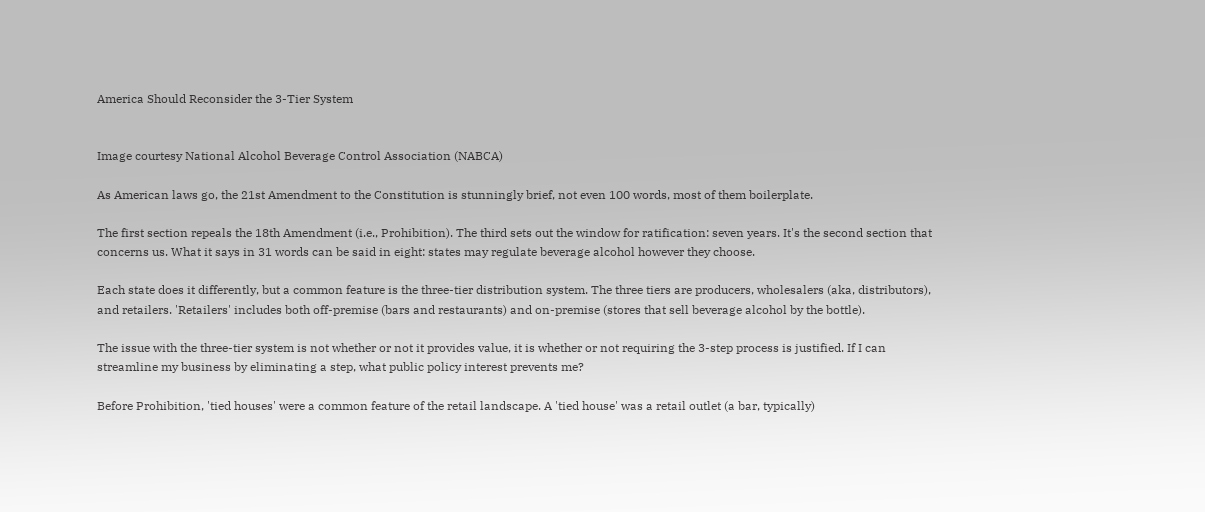America Should Reconsider the 3-Tier System


Image courtesy National Alcohol Beverage Control Association (NABCA)

As American laws go, the 21st Amendment to the Constitution is stunningly brief, not even 100 words, most of them boilerplate.

The first section repeals the 18th Amendment (i.e., Prohibition). The third sets out the window for ratification: seven years. It's the second section that concerns us. What it says in 31 words can be said in eight: states may regulate beverage alcohol however they choose.

Each state does it differently, but a common feature is the three-tier distribution system. The three tiers are producers, wholesalers (aka, distributors), and retailers. 'Retailers' includes both off-premise (bars and restaurants) and on-premise (stores that sell beverage alcohol by the bottle).

The issue with the three-tier system is not whether or not it provides value, it is whether or not requiring the 3-step process is justified. If I can streamline my business by eliminating a step, what public policy interest prevents me?

Before Prohibition, 'tied houses' were a common feature of the retail landscape. A 'tied house' was a retail outlet (a bar, typically)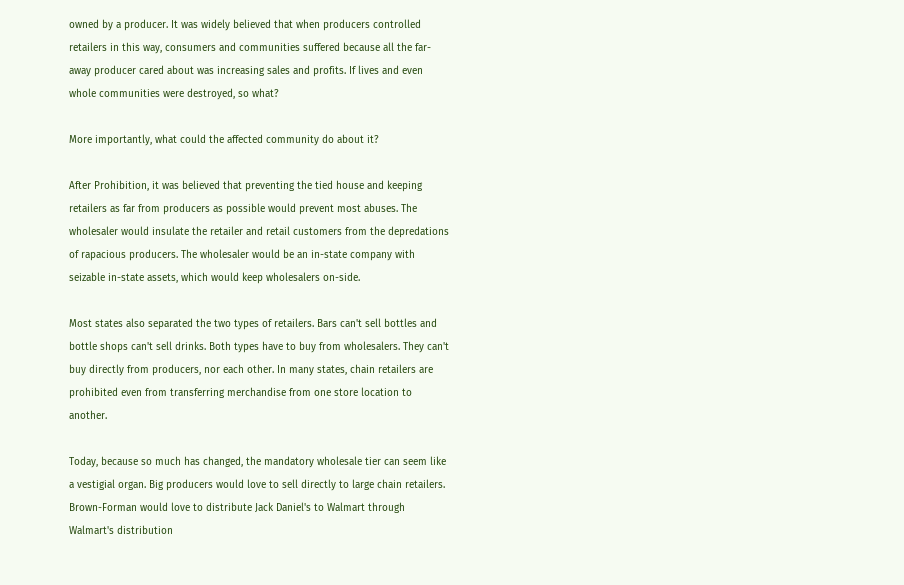owned by a producer. It was widely believed that when producers controlled retailers in this way, consumers and communities suffered because all the far-away producer cared about was increasing sales and profits. If lives and even whole communities were destroyed, so what?

More importantly, what could the affected community do about it?

After Prohibition, it was believed that preventing the tied house and keeping retailers as far from producers as possible would prevent most abuses. The wholesaler would insulate the retailer and retail customers from the depredations of rapacious producers. The wholesaler would be an in-state company with seizable in-state assets, which would keep wholesalers on-side.

Most states also separated the two types of retailers. Bars can't sell bottles and bottle shops can't sell drinks. Both types have to buy from wholesalers. They can't buy directly from producers, nor each other. In many states, chain retailers are prohibited even from transferring merchandise from one store location to another.

Today, because so much has changed, the mandatory wholesale tier can seem like a vestigial organ. Big producers would love to sell directly to large chain retailers. Brown-Forman would love to distribute Jack Daniel's to Walmart through Walmart's distribution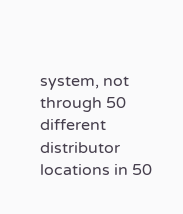system, not through 50 different distributor locations in 50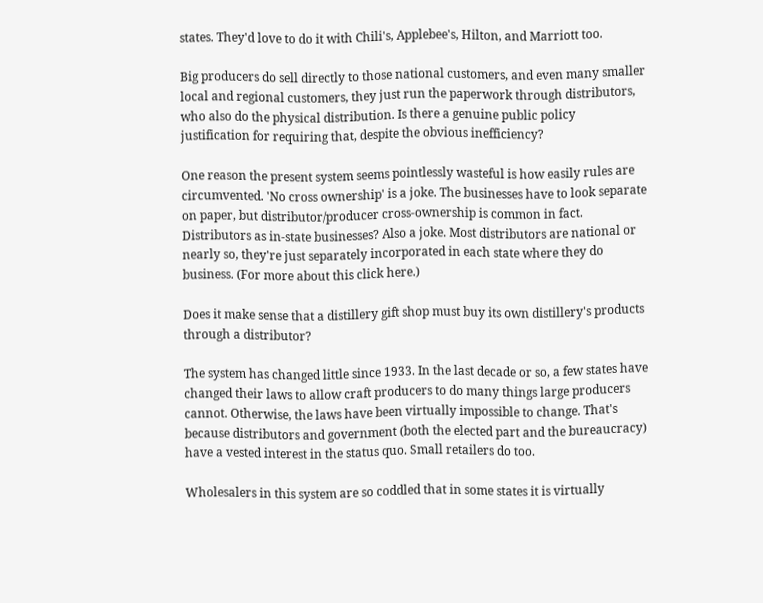states. They'd love to do it with Chili's, Applebee's, Hilton, and Marriott too.

Big producers do sell directly to those national customers, and even many smaller local and regional customers, they just run the paperwork through distributors, who also do the physical distribution. Is there a genuine public policy justification for requiring that, despite the obvious inefficiency?

One reason the present system seems pointlessly wasteful is how easily rules are circumvented. 'No cross ownership' is a joke. The businesses have to look separate on paper, but distributor/producer cross-ownership is common in fact. Distributors as in-state businesses? Also a joke. Most distributors are national or nearly so, they're just separately incorporated in each state where they do business. (For more about this click here.)

Does it make sense that a distillery gift shop must buy its own distillery's products through a distributor?

The system has changed little since 1933. In the last decade or so, a few states have changed their laws to allow craft producers to do many things large producers cannot. Otherwise, the laws have been virtually impossible to change. That's because distributors and government (both the elected part and the bureaucracy) have a vested interest in the status quo. Small retailers do too.

Wholesalers in this system are so coddled that in some states it is virtually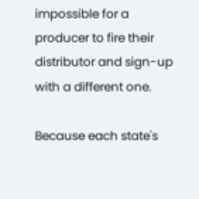impossible for a producer to fire their distributor and sign-up with a different one.

Because each state's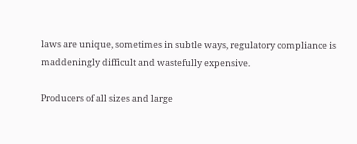laws are unique, sometimes in subtle ways, regulatory compliance is maddeningly difficult and wastefully expensive.

Producers of all sizes and large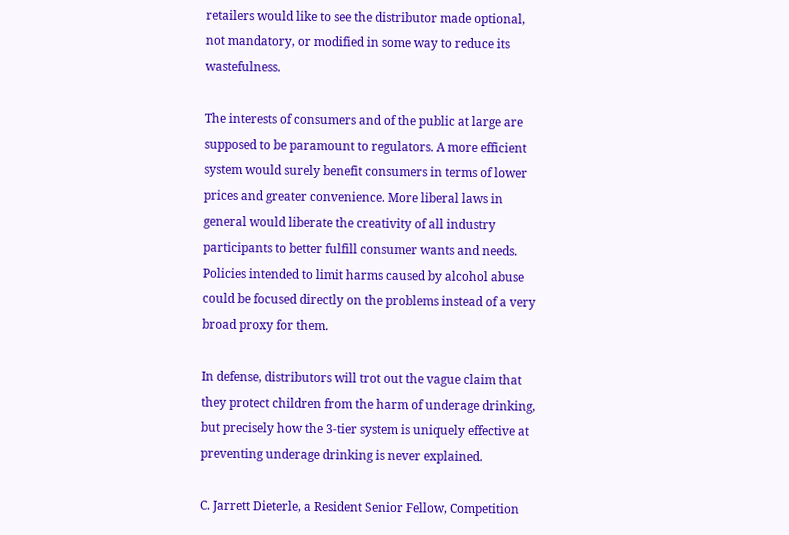retailers would like to see the distributor made optional, not mandatory, or modified in some way to reduce its wastefulness.

The interests of consumers and of the public at large are supposed to be paramount to regulators. A more efficient system would surely benefit consumers in terms of lower prices and greater convenience. More liberal laws in general would liberate the creativity of all industry participants to better fulfill consumer wants and needs. Policies intended to limit harms caused by alcohol abuse could be focused directly on the problems instead of a very broad proxy for them.

In defense, distributors will trot out the vague claim that they protect children from the harm of underage drinking, but precisely how the 3-tier system is uniquely effective at preventing underage drinking is never explained.

C. Jarrett Dieterle, a Resident Senior Fellow, Competition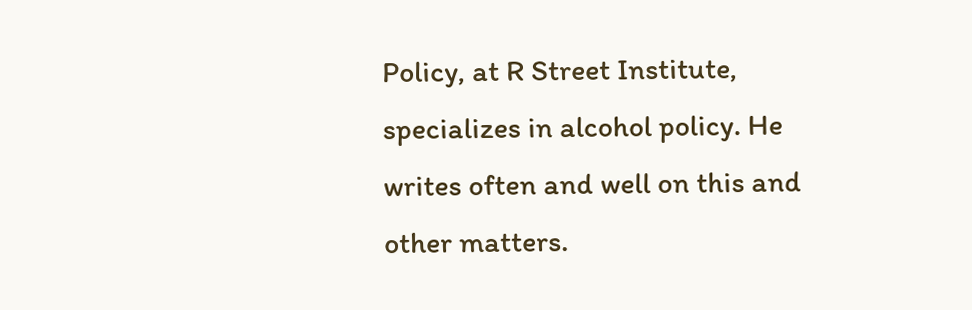Policy, at R Street Institute, specializes in alcohol policy. He writes often and well on this and other matters.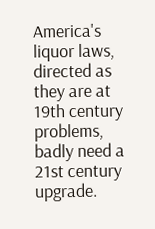America's liquor laws, directed as they are at 19th century problems, badly need a 21st century upgrade.